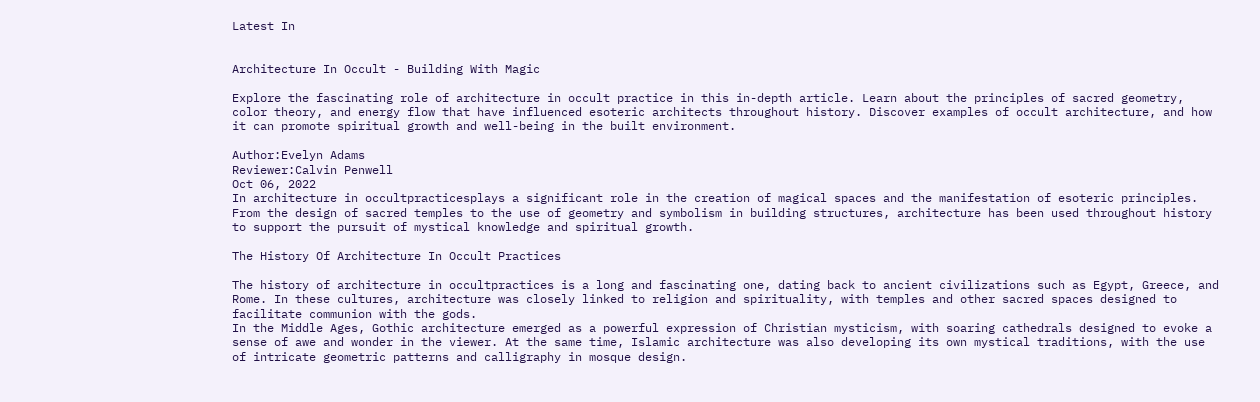Latest In


Architecture In Occult - Building With Magic

Explore the fascinating role of architecture in occult practice in this in-depth article. Learn about the principles of sacred geometry, color theory, and energy flow that have influenced esoteric architects throughout history. Discover examples of occult architecture, and how it can promote spiritual growth and well-being in the built environment.

Author:Evelyn Adams
Reviewer:Calvin Penwell
Oct 06, 2022
In architecture in occultpracticesplays a significant role in the creation of magical spaces and the manifestation of esoteric principles. From the design of sacred temples to the use of geometry and symbolism in building structures, architecture has been used throughout history to support the pursuit of mystical knowledge and spiritual growth.

The History Of Architecture In Occult Practices

The history of architecture in occultpractices is a long and fascinating one, dating back to ancient civilizations such as Egypt, Greece, and Rome. In these cultures, architecture was closely linked to religion and spirituality, with temples and other sacred spaces designed to facilitate communion with the gods.
In the Middle Ages, Gothic architecture emerged as a powerful expression of Christian mysticism, with soaring cathedrals designed to evoke a sense of awe and wonder in the viewer. At the same time, Islamic architecture was also developing its own mystical traditions, with the use of intricate geometric patterns and calligraphy in mosque design.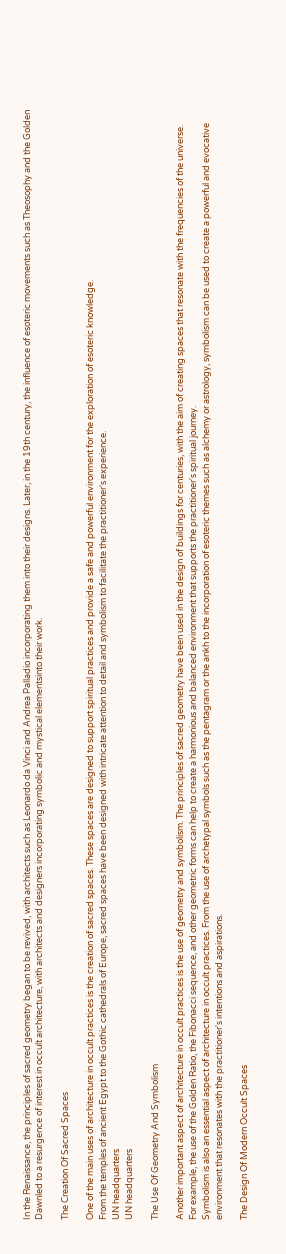In the Renaissance, the principles of sacred geometry began to be revived, with architects such as Leonardo da Vinci and Andrea Palladio incorporating them into their designs. Later, in the 19th century, the influence of esoteric movements such as Theosophy and the Golden Dawnled to a resurgence of interest in occult architecture, with architects and designers incorporating symbolic and mystical elementsinto their work.

The Creation Of Sacred Spaces

One of the main uses of architecture in occult practices is the creation of sacred spaces. These spaces are designed to support spiritual practices and provide a safe and powerful environment for the exploration of esoteric knowledge.
From the temples of ancient Egypt to the Gothic cathedrals of Europe, sacred spaces have been designed with intricate attention to detail and symbolism to facilitate the practitioner's experience.
UN headquarters
UN headquarters

The Use Of Geometry And Symbolism

Another important aspect of architecture in occult practices is the use of geometry and symbolism. The principles of sacred geometry have been used in the design of buildings for centuries, with the aim of creating spaces that resonate with the frequencies of the universe.
For example, the use of the Golden Ratio, the Fibonacci sequence, and other geometric forms can help to create a harmonious and balanced environment that supports the practitioner's spiritual journey.
Symbolism is also an essential aspect of architecture in occult practices. From the use of archetypal symbols such as the pentagram or the ankh to the incorporation of esoteric themes such as alchemy or astrology, symbolism can be used to create a powerful and evocative environment that resonates with the practitioner's intentions and aspirations.

The Design Of Modern Occult Spaces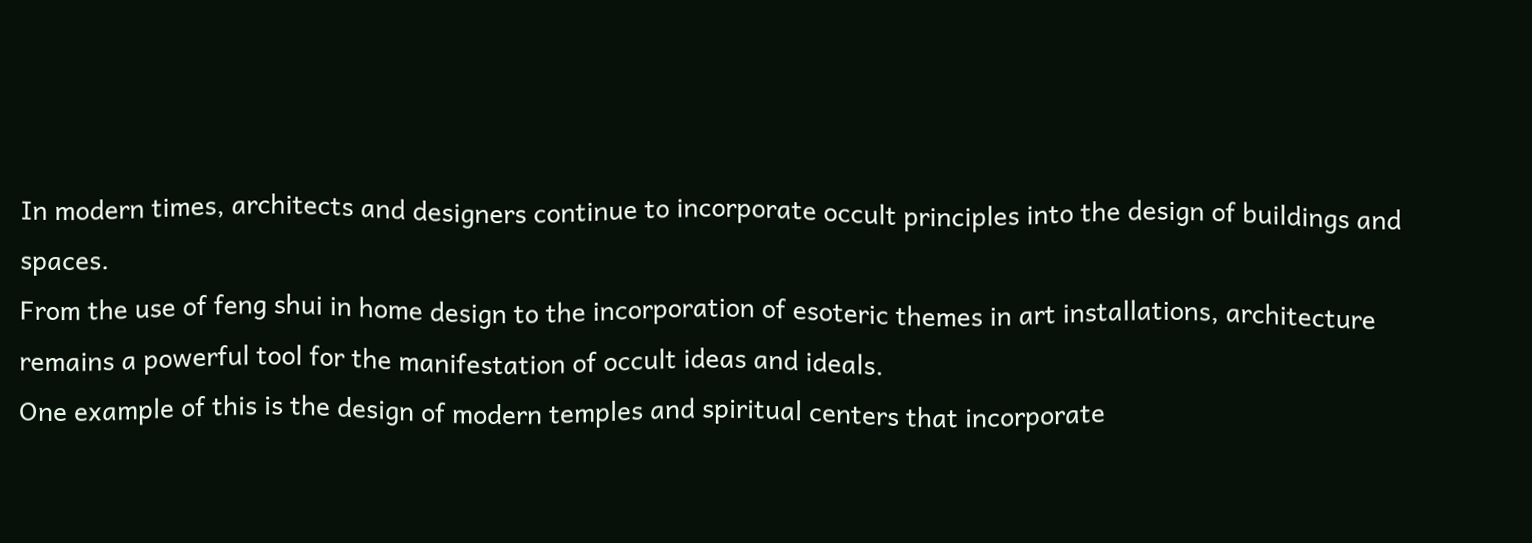In modern times, architects and designers continue to incorporate occult principles into the design of buildings and spaces.
From the use of feng shui in home design to the incorporation of esoteric themes in art installations, architecture remains a powerful tool for the manifestation of occult ideas and ideals.
One example of this is the design of modern temples and spiritual centers that incorporate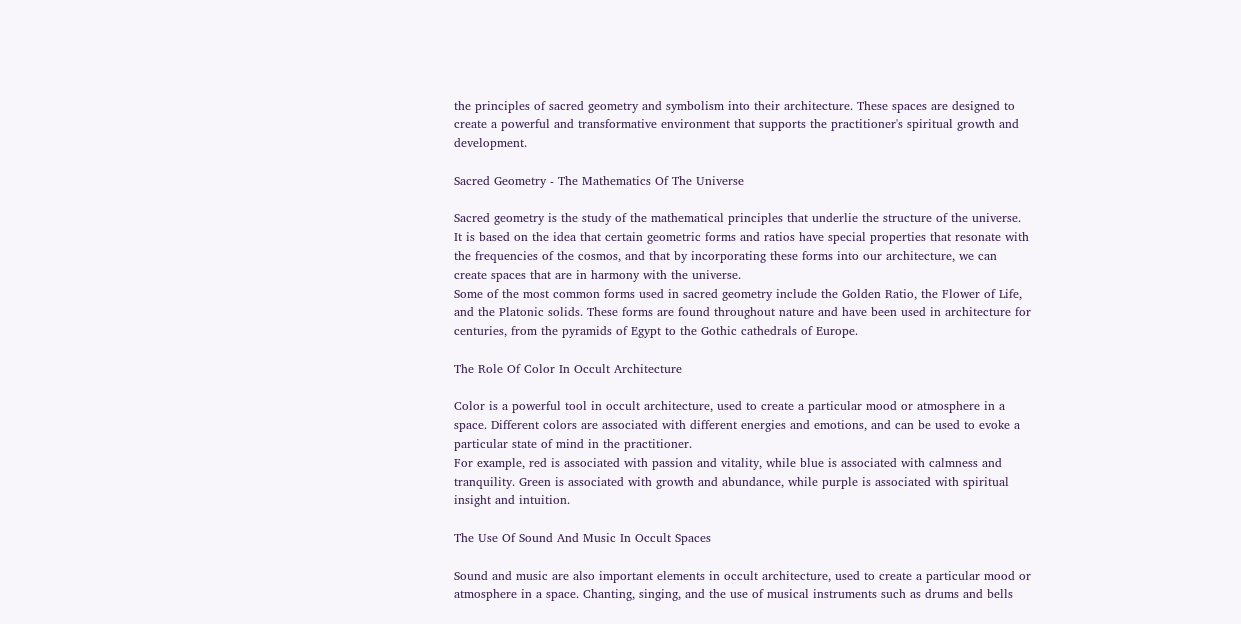the principles of sacred geometry and symbolism into their architecture. These spaces are designed to create a powerful and transformative environment that supports the practitioner's spiritual growth and development.

Sacred Geometry - The Mathematics Of The Universe

Sacred geometry is the study of the mathematical principles that underlie the structure of the universe.
It is based on the idea that certain geometric forms and ratios have special properties that resonate with the frequencies of the cosmos, and that by incorporating these forms into our architecture, we can create spaces that are in harmony with the universe.
Some of the most common forms used in sacred geometry include the Golden Ratio, the Flower of Life, and the Platonic solids. These forms are found throughout nature and have been used in architecture for centuries, from the pyramids of Egypt to the Gothic cathedrals of Europe.

The Role Of Color In Occult Architecture

Color is a powerful tool in occult architecture, used to create a particular mood or atmosphere in a space. Different colors are associated with different energies and emotions, and can be used to evoke a particular state of mind in the practitioner.
For example, red is associated with passion and vitality, while blue is associated with calmness and tranquility. Green is associated with growth and abundance, while purple is associated with spiritual insight and intuition.

The Use Of Sound And Music In Occult Spaces

Sound and music are also important elements in occult architecture, used to create a particular mood or atmosphere in a space. Chanting, singing, and the use of musical instruments such as drums and bells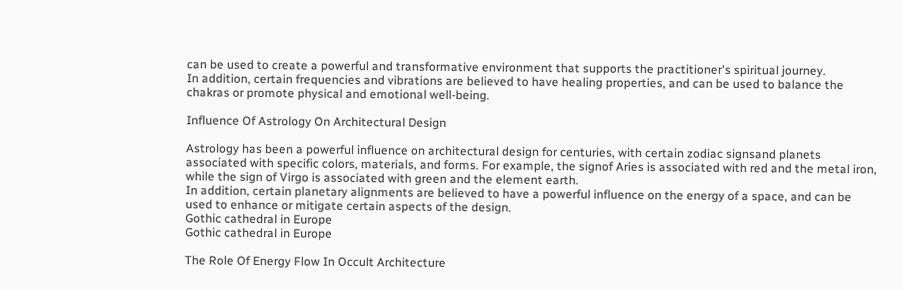can be used to create a powerful and transformative environment that supports the practitioner's spiritual journey.
In addition, certain frequencies and vibrations are believed to have healing properties, and can be used to balance the chakras or promote physical and emotional well-being.

Influence Of Astrology On Architectural Design

Astrology has been a powerful influence on architectural design for centuries, with certain zodiac signsand planets associated with specific colors, materials, and forms. For example, the signof Aries is associated with red and the metal iron, while the sign of Virgo is associated with green and the element earth.
In addition, certain planetary alignments are believed to have a powerful influence on the energy of a space, and can be used to enhance or mitigate certain aspects of the design.
Gothic cathedral in Europe
Gothic cathedral in Europe

The Role Of Energy Flow In Occult Architecture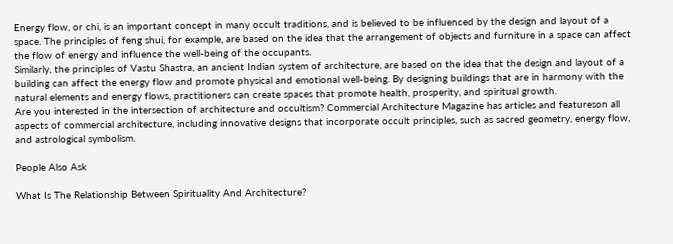Energy flow, or chi, is an important concept in many occult traditions, and is believed to be influenced by the design and layout of a space. The principles of feng shui, for example, are based on the idea that the arrangement of objects and furniture in a space can affect the flow of energy and influence the well-being of the occupants.
Similarly, the principles of Vastu Shastra, an ancient Indian system of architecture, are based on the idea that the design and layout of a building can affect the energy flow and promote physical and emotional well-being. By designing buildings that are in harmony with the natural elements and energy flows, practitioners can create spaces that promote health, prosperity, and spiritual growth.
Are you interested in the intersection of architecture and occultism? Commercial Architecture Magazine has articles and featureson all aspects of commercial architecture, including innovative designs that incorporate occult principles, such as sacred geometry, energy flow, and astrological symbolism.

People Also Ask

What Is The Relationship Between Spirituality And Architecture?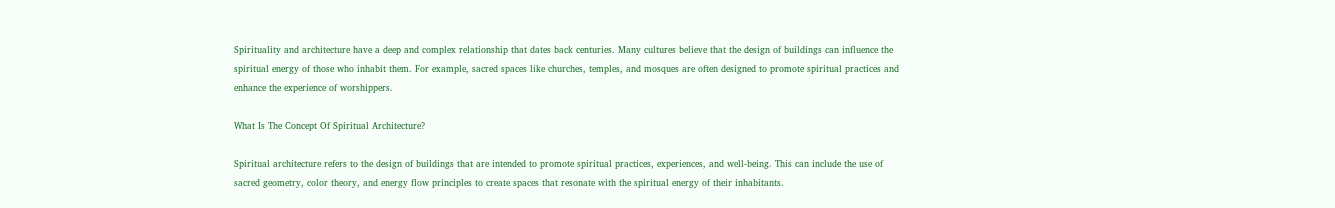Spirituality and architecture have a deep and complex relationship that dates back centuries. Many cultures believe that the design of buildings can influence the spiritual energy of those who inhabit them. For example, sacred spaces like churches, temples, and mosques are often designed to promote spiritual practices and enhance the experience of worshippers.

What Is The Concept Of Spiritual Architecture?

Spiritual architecture refers to the design of buildings that are intended to promote spiritual practices, experiences, and well-being. This can include the use of sacred geometry, color theory, and energy flow principles to create spaces that resonate with the spiritual energy of their inhabitants.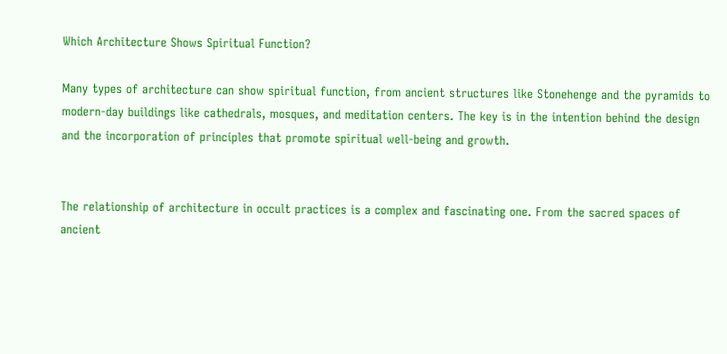Which Architecture Shows Spiritual Function?

Many types of architecture can show spiritual function, from ancient structures like Stonehenge and the pyramids to modern-day buildings like cathedrals, mosques, and meditation centers. The key is in the intention behind the design and the incorporation of principles that promote spiritual well-being and growth.


The relationship of architecture in occult practices is a complex and fascinating one. From the sacred spaces of ancient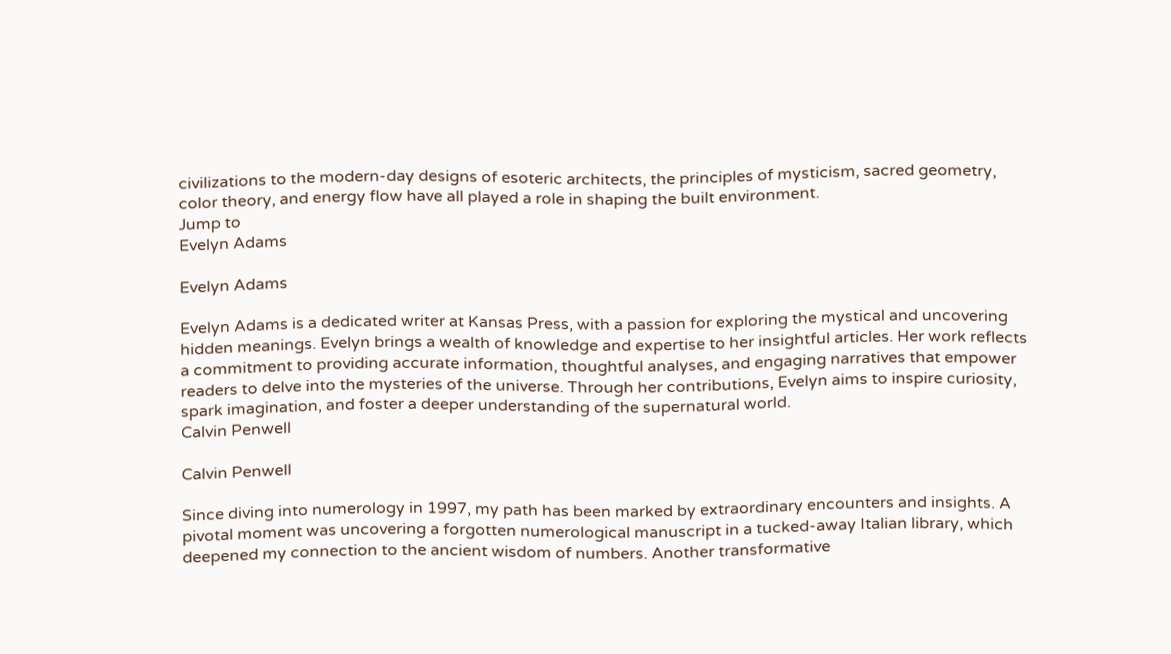civilizations to the modern-day designs of esoteric architects, the principles of mysticism, sacred geometry, color theory, and energy flow have all played a role in shaping the built environment.
Jump to
Evelyn Adams

Evelyn Adams

Evelyn Adams is a dedicated writer at Kansas Press, with a passion for exploring the mystical and uncovering hidden meanings. Evelyn brings a wealth of knowledge and expertise to her insightful articles. Her work reflects a commitment to providing accurate information, thoughtful analyses, and engaging narratives that empower readers to delve into the mysteries of the universe. Through her contributions, Evelyn aims to inspire curiosity, spark imagination, and foster a deeper understanding of the supernatural world.
Calvin Penwell

Calvin Penwell

Since diving into numerology in 1997, my path has been marked by extraordinary encounters and insights. A pivotal moment was uncovering a forgotten numerological manuscript in a tucked-away Italian library, which deepened my connection to the ancient wisdom of numbers. Another transformative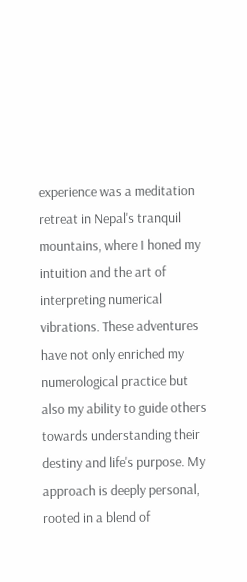experience was a meditation retreat in Nepal's tranquil mountains, where I honed my intuition and the art of interpreting numerical vibrations. These adventures have not only enriched my numerological practice but also my ability to guide others towards understanding their destiny and life's purpose. My approach is deeply personal, rooted in a blend of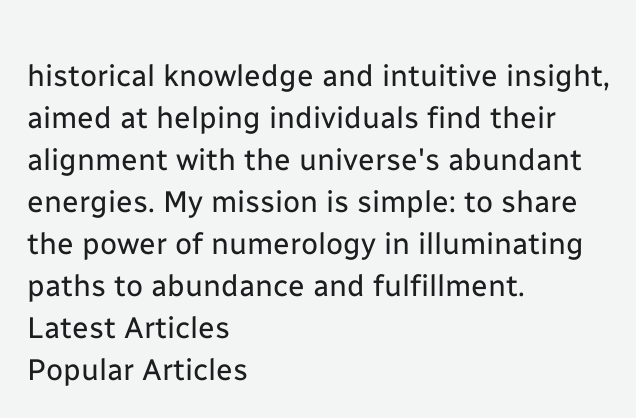historical knowledge and intuitive insight, aimed at helping individuals find their alignment with the universe's abundant energies. My mission is simple: to share the power of numerology in illuminating paths to abundance and fulfillment.
Latest Articles
Popular Articles